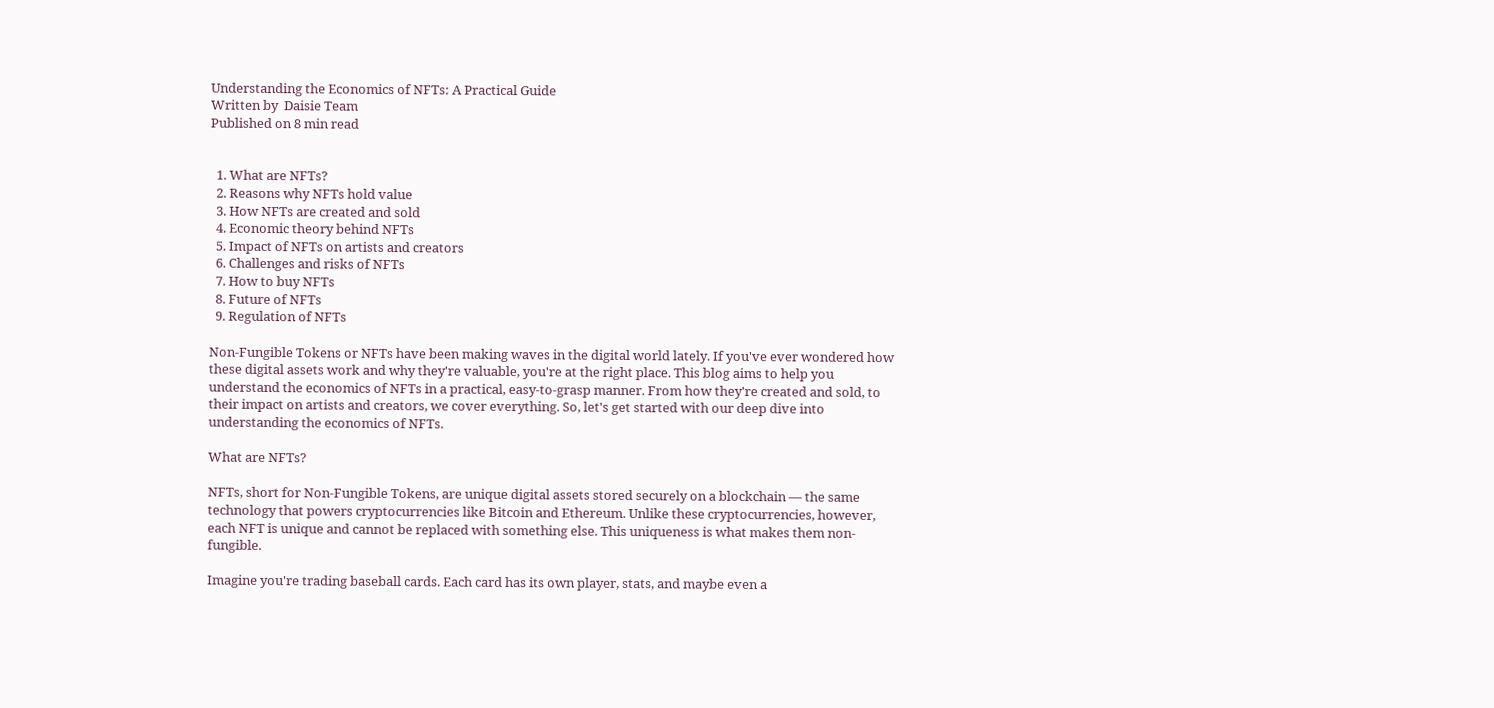Understanding the Economics of NFTs: A Practical Guide
Written by  Daisie Team
Published on 8 min read


  1. What are NFTs?
  2. Reasons why NFTs hold value
  3. How NFTs are created and sold
  4. Economic theory behind NFTs
  5. Impact of NFTs on artists and creators
  6. Challenges and risks of NFTs
  7. How to buy NFTs
  8. Future of NFTs
  9. Regulation of NFTs

Non-Fungible Tokens or NFTs have been making waves in the digital world lately. If you've ever wondered how these digital assets work and why they're valuable, you're at the right place. This blog aims to help you understand the economics of NFTs in a practical, easy-to-grasp manner. From how they're created and sold, to their impact on artists and creators, we cover everything. So, let's get started with our deep dive into understanding the economics of NFTs.

What are NFTs?

NFTs, short for Non-Fungible Tokens, are unique digital assets stored securely on a blockchain — the same technology that powers cryptocurrencies like Bitcoin and Ethereum. Unlike these cryptocurrencies, however, each NFT is unique and cannot be replaced with something else. This uniqueness is what makes them non-fungible.

Imagine you're trading baseball cards. Each card has its own player, stats, and maybe even a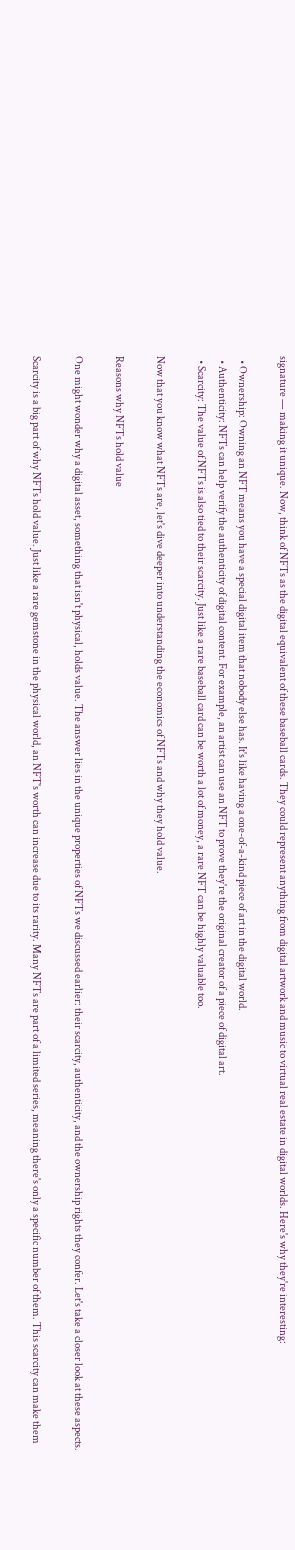signature — making it unique. Now, think of NFTs as the digital equivalent of these baseball cards. They could represent anything from digital artwork and music to virtual real estate in digital worlds. Here's why they're interesting:

  • Ownership: Owning an NFT means you have a special digital item that nobody else has. It's like having a one-of-a-kind piece of art in the digital world.
  • Authenticity: NFTs can help verify the authenticity of digital content. For example, an artist can use an NFT to prove they're the original creator of a piece of digital art.
  • Scarcity: The value of NFTs is also tied to their scarcity. Just like a rare baseball card can be worth a lot of money, a rare NFT can be highly valuable too.

Now that you know what NFTs are, let's dive deeper into understanding the economics of NFTs and why they hold value.

Reasons why NFTs hold value

One might wonder why a digital asset, something that isn't physical, holds value. The answer lies in the unique properties of NFTs we discussed earlier: their scarcity, authenticity, and the ownership rights they confer. Let's take a closer look at these aspects.

Scarcity is a big part of why NFTs hold value. Just like a rare gemstone in the physical world, an NFT's worth can increase due to its rarity. Many NFTs are part of a limited series, meaning there's only a specific number of them. This scarcity can make them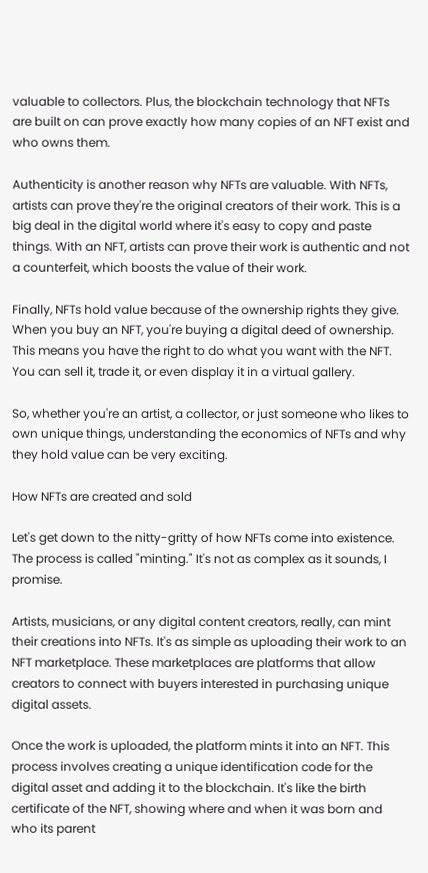valuable to collectors. Plus, the blockchain technology that NFTs are built on can prove exactly how many copies of an NFT exist and who owns them.

Authenticity is another reason why NFTs are valuable. With NFTs, artists can prove they're the original creators of their work. This is a big deal in the digital world where it's easy to copy and paste things. With an NFT, artists can prove their work is authentic and not a counterfeit, which boosts the value of their work.

Finally, NFTs hold value because of the ownership rights they give. When you buy an NFT, you're buying a digital deed of ownership. This means you have the right to do what you want with the NFT. You can sell it, trade it, or even display it in a virtual gallery.

So, whether you're an artist, a collector, or just someone who likes to own unique things, understanding the economics of NFTs and why they hold value can be very exciting.

How NFTs are created and sold

Let's get down to the nitty-gritty of how NFTs come into existence. The process is called "minting." It's not as complex as it sounds, I promise.

Artists, musicians, or any digital content creators, really, can mint their creations into NFTs. It's as simple as uploading their work to an NFT marketplace. These marketplaces are platforms that allow creators to connect with buyers interested in purchasing unique digital assets.

Once the work is uploaded, the platform mints it into an NFT. This process involves creating a unique identification code for the digital asset and adding it to the blockchain. It's like the birth certificate of the NFT, showing where and when it was born and who its parent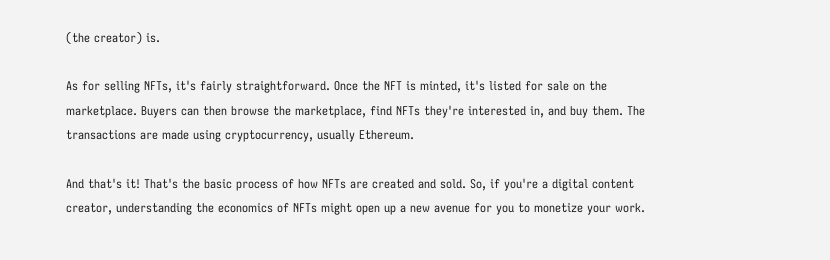(the creator) is.

As for selling NFTs, it's fairly straightforward. Once the NFT is minted, it's listed for sale on the marketplace. Buyers can then browse the marketplace, find NFTs they're interested in, and buy them. The transactions are made using cryptocurrency, usually Ethereum.

And that's it! That's the basic process of how NFTs are created and sold. So, if you're a digital content creator, understanding the economics of NFTs might open up a new avenue for you to monetize your work.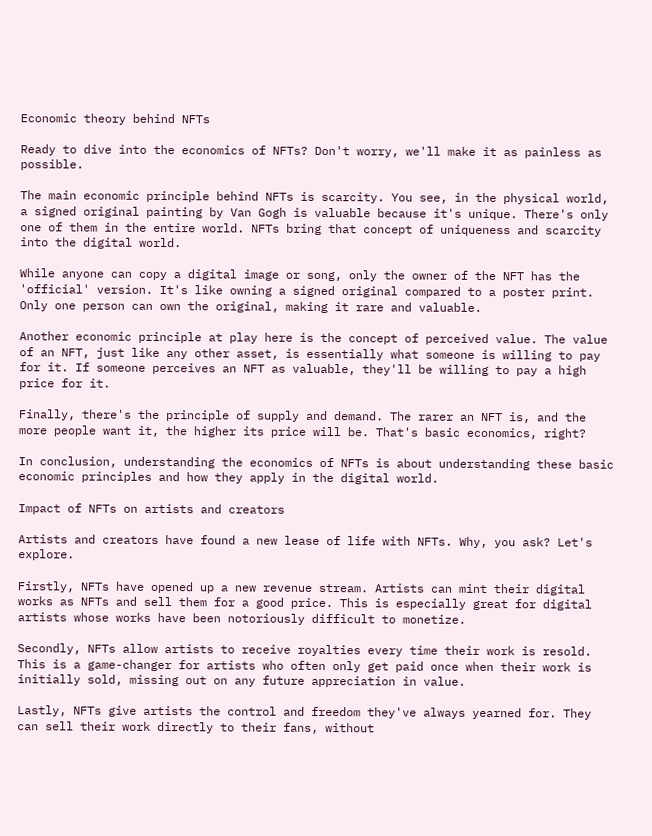Economic theory behind NFTs

Ready to dive into the economics of NFTs? Don't worry, we'll make it as painless as possible.

The main economic principle behind NFTs is scarcity. You see, in the physical world, a signed original painting by Van Gogh is valuable because it's unique. There's only one of them in the entire world. NFTs bring that concept of uniqueness and scarcity into the digital world.

While anyone can copy a digital image or song, only the owner of the NFT has the 'official' version. It's like owning a signed original compared to a poster print. Only one person can own the original, making it rare and valuable.

Another economic principle at play here is the concept of perceived value. The value of an NFT, just like any other asset, is essentially what someone is willing to pay for it. If someone perceives an NFT as valuable, they'll be willing to pay a high price for it.

Finally, there's the principle of supply and demand. The rarer an NFT is, and the more people want it, the higher its price will be. That's basic economics, right?

In conclusion, understanding the economics of NFTs is about understanding these basic economic principles and how they apply in the digital world.

Impact of NFTs on artists and creators

Artists and creators have found a new lease of life with NFTs. Why, you ask? Let's explore.

Firstly, NFTs have opened up a new revenue stream. Artists can mint their digital works as NFTs and sell them for a good price. This is especially great for digital artists whose works have been notoriously difficult to monetize.

Secondly, NFTs allow artists to receive royalties every time their work is resold. This is a game-changer for artists who often only get paid once when their work is initially sold, missing out on any future appreciation in value.

Lastly, NFTs give artists the control and freedom they've always yearned for. They can sell their work directly to their fans, without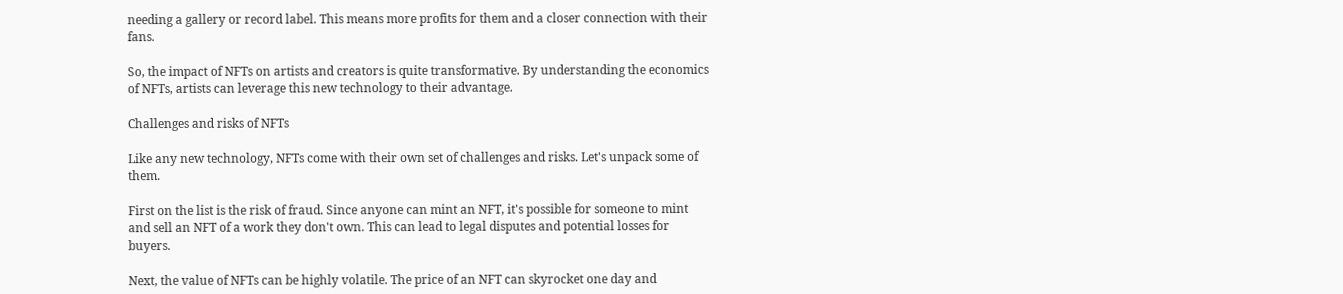needing a gallery or record label. This means more profits for them and a closer connection with their fans.

So, the impact of NFTs on artists and creators is quite transformative. By understanding the economics of NFTs, artists can leverage this new technology to their advantage.

Challenges and risks of NFTs

Like any new technology, NFTs come with their own set of challenges and risks. Let's unpack some of them.

First on the list is the risk of fraud. Since anyone can mint an NFT, it's possible for someone to mint and sell an NFT of a work they don't own. This can lead to legal disputes and potential losses for buyers.

Next, the value of NFTs can be highly volatile. The price of an NFT can skyrocket one day and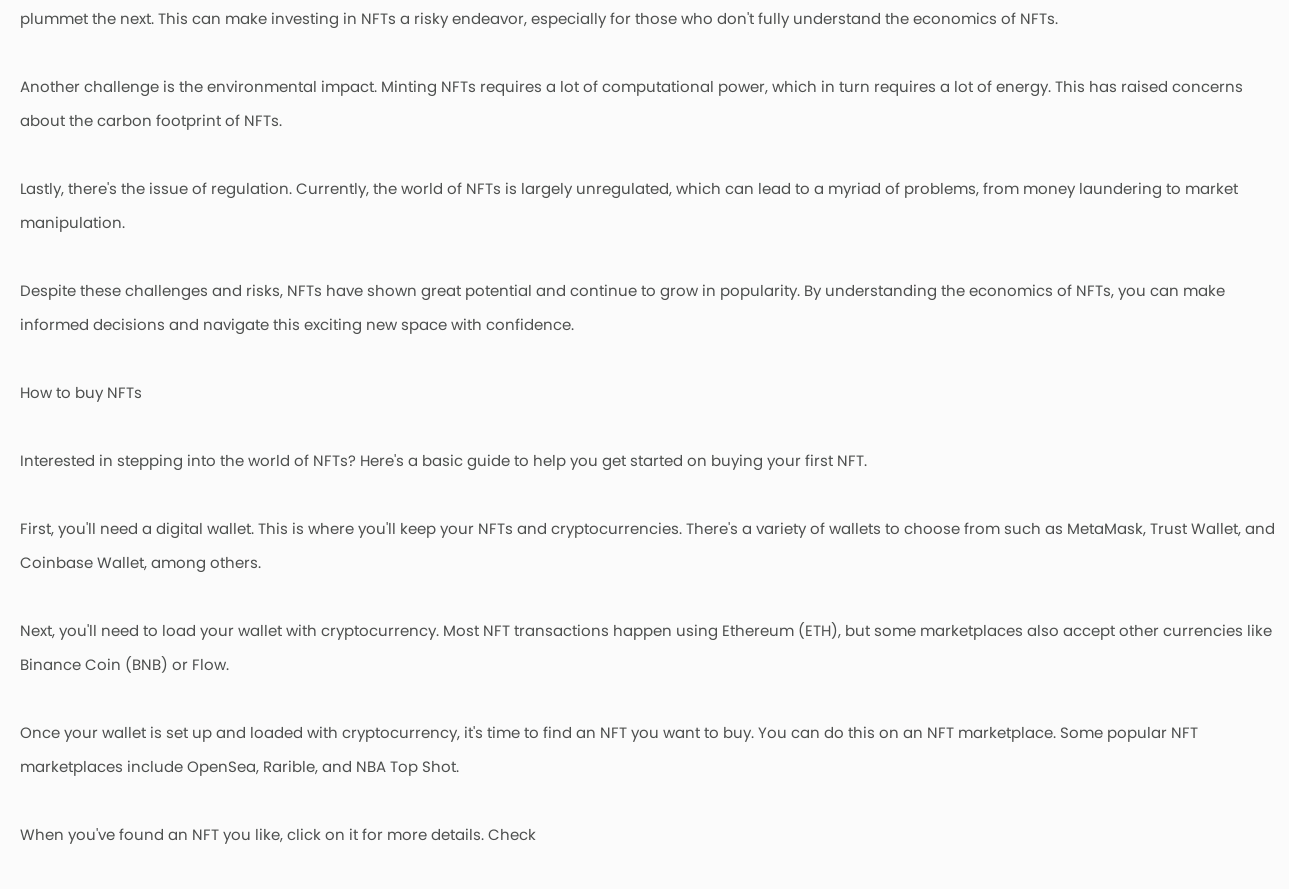plummet the next. This can make investing in NFTs a risky endeavor, especially for those who don't fully understand the economics of NFTs.

Another challenge is the environmental impact. Minting NFTs requires a lot of computational power, which in turn requires a lot of energy. This has raised concerns about the carbon footprint of NFTs.

Lastly, there's the issue of regulation. Currently, the world of NFTs is largely unregulated, which can lead to a myriad of problems, from money laundering to market manipulation.

Despite these challenges and risks, NFTs have shown great potential and continue to grow in popularity. By understanding the economics of NFTs, you can make informed decisions and navigate this exciting new space with confidence.

How to buy NFTs

Interested in stepping into the world of NFTs? Here's a basic guide to help you get started on buying your first NFT.

First, you'll need a digital wallet. This is where you'll keep your NFTs and cryptocurrencies. There's a variety of wallets to choose from such as MetaMask, Trust Wallet, and Coinbase Wallet, among others.

Next, you'll need to load your wallet with cryptocurrency. Most NFT transactions happen using Ethereum (ETH), but some marketplaces also accept other currencies like Binance Coin (BNB) or Flow.

Once your wallet is set up and loaded with cryptocurrency, it's time to find an NFT you want to buy. You can do this on an NFT marketplace. Some popular NFT marketplaces include OpenSea, Rarible, and NBA Top Shot.

When you've found an NFT you like, click on it for more details. Check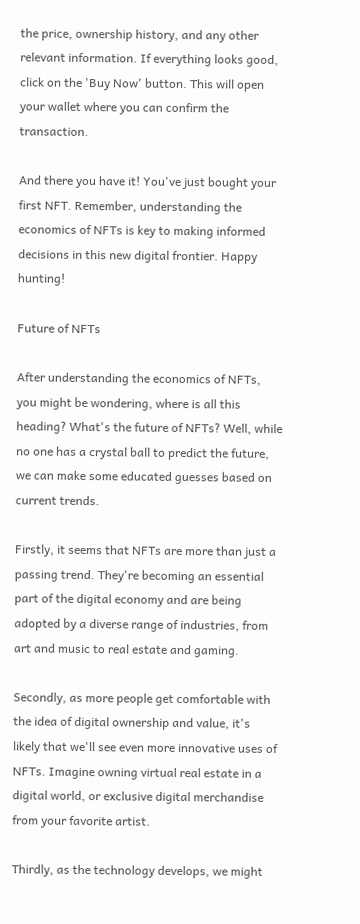the price, ownership history, and any other relevant information. If everything looks good, click on the 'Buy Now' button. This will open your wallet where you can confirm the transaction.

And there you have it! You've just bought your first NFT. Remember, understanding the economics of NFTs is key to making informed decisions in this new digital frontier. Happy hunting!

Future of NFTs

After understanding the economics of NFTs, you might be wondering, where is all this heading? What's the future of NFTs? Well, while no one has a crystal ball to predict the future, we can make some educated guesses based on current trends.

Firstly, it seems that NFTs are more than just a passing trend. They're becoming an essential part of the digital economy and are being adopted by a diverse range of industries, from art and music to real estate and gaming.

Secondly, as more people get comfortable with the idea of digital ownership and value, it's likely that we'll see even more innovative uses of NFTs. Imagine owning virtual real estate in a digital world, or exclusive digital merchandise from your favorite artist.

Thirdly, as the technology develops, we might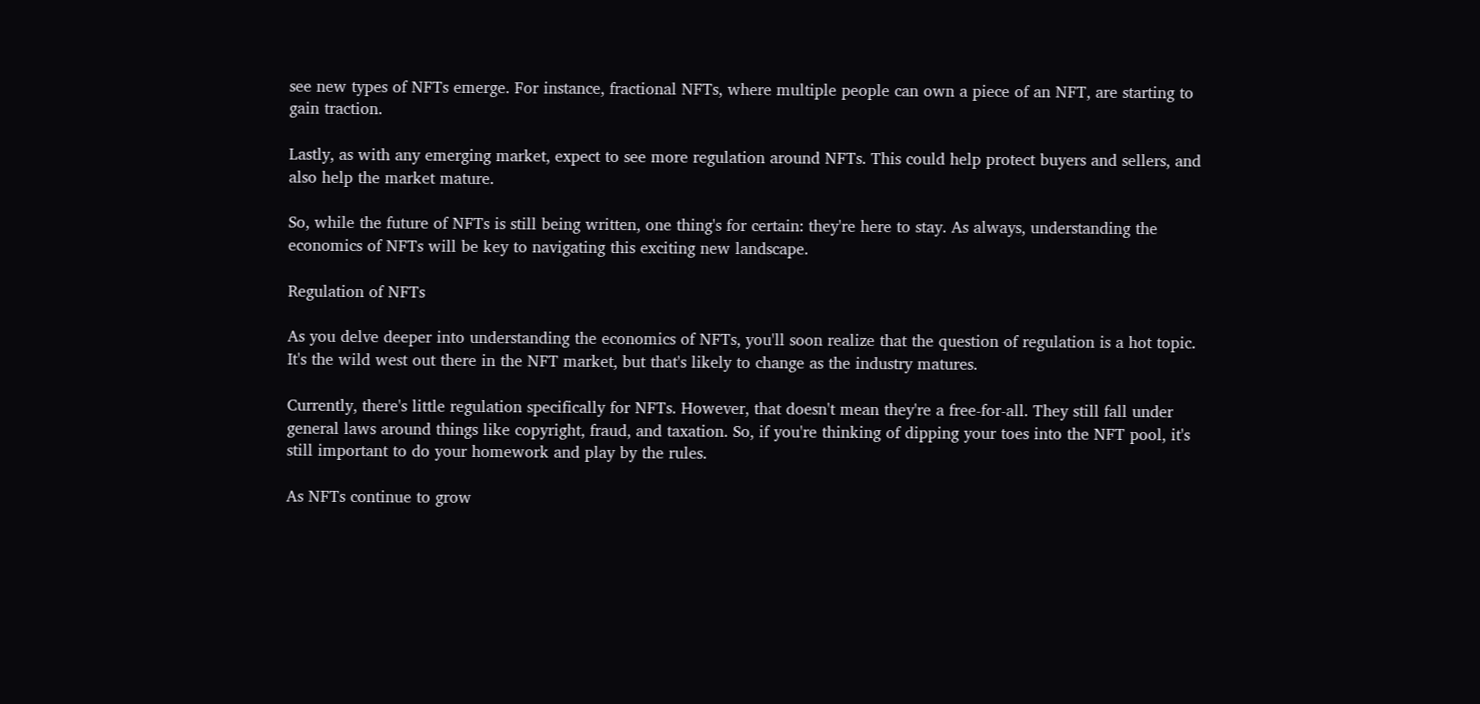see new types of NFTs emerge. For instance, fractional NFTs, where multiple people can own a piece of an NFT, are starting to gain traction.

Lastly, as with any emerging market, expect to see more regulation around NFTs. This could help protect buyers and sellers, and also help the market mature.

So, while the future of NFTs is still being written, one thing's for certain: they're here to stay. As always, understanding the economics of NFTs will be key to navigating this exciting new landscape.

Regulation of NFTs

As you delve deeper into understanding the economics of NFTs, you'll soon realize that the question of regulation is a hot topic. It's the wild west out there in the NFT market, but that's likely to change as the industry matures.

Currently, there's little regulation specifically for NFTs. However, that doesn't mean they're a free-for-all. They still fall under general laws around things like copyright, fraud, and taxation. So, if you're thinking of dipping your toes into the NFT pool, it's still important to do your homework and play by the rules.

As NFTs continue to grow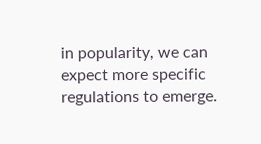in popularity, we can expect more specific regulations to emerge.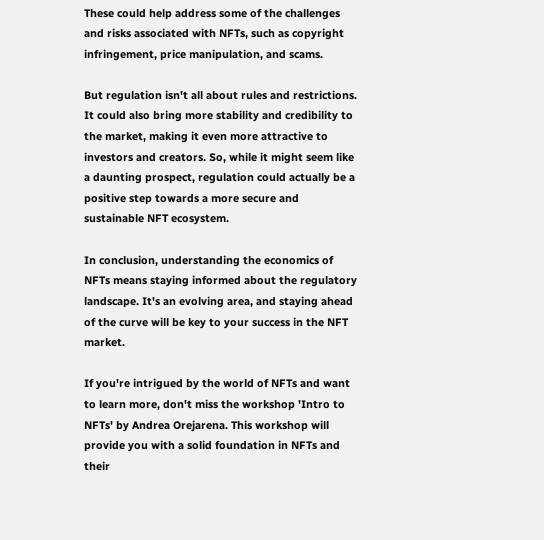These could help address some of the challenges and risks associated with NFTs, such as copyright infringement, price manipulation, and scams.

But regulation isn't all about rules and restrictions. It could also bring more stability and credibility to the market, making it even more attractive to investors and creators. So, while it might seem like a daunting prospect, regulation could actually be a positive step towards a more secure and sustainable NFT ecosystem.

In conclusion, understanding the economics of NFTs means staying informed about the regulatory landscape. It's an evolving area, and staying ahead of the curve will be key to your success in the NFT market.

If you're intrigued by the world of NFTs and want to learn more, don't miss the workshop 'Intro to NFTs' by Andrea Orejarena. This workshop will provide you with a solid foundation in NFTs and their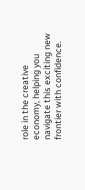role in the creative economy, helping you navigate this exciting new frontier with confidence.